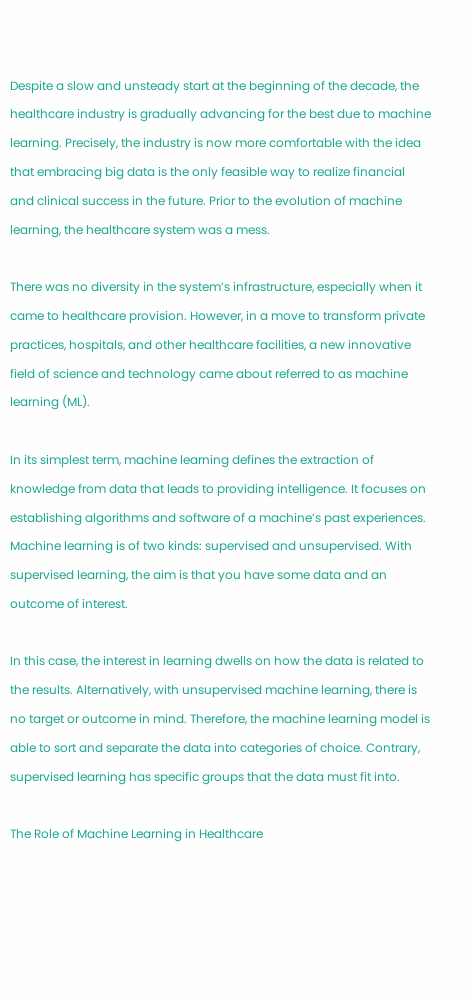Despite a slow and unsteady start at the beginning of the decade, the healthcare industry is gradually advancing for the best due to machine learning. Precisely, the industry is now more comfortable with the idea that embracing big data is the only feasible way to realize financial and clinical success in the future. Prior to the evolution of machine learning, the healthcare system was a mess.

There was no diversity in the system’s infrastructure, especially when it came to healthcare provision. However, in a move to transform private practices, hospitals, and other healthcare facilities, a new innovative field of science and technology came about referred to as machine learning (ML).

In its simplest term, machine learning defines the extraction of knowledge from data that leads to providing intelligence. It focuses on establishing algorithms and software of a machine’s past experiences. Machine learning is of two kinds: supervised and unsupervised. With supervised learning, the aim is that you have some data and an outcome of interest.

In this case, the interest in learning dwells on how the data is related to the results. Alternatively, with unsupervised machine learning, there is no target or outcome in mind. Therefore, the machine learning model is able to sort and separate the data into categories of choice. Contrary, supervised learning has specific groups that the data must fit into.

The Role of Machine Learning in Healthcare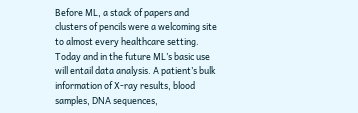Before ML, a stack of papers and clusters of pencils were a welcoming site to almost every healthcare setting. Today and in the future ML’s basic use will entail data analysis. A patient’s bulk information of X-ray results, blood samples, DNA sequences,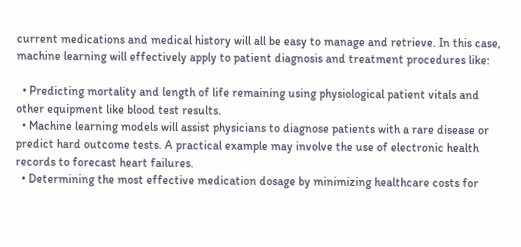current medications and medical history will all be easy to manage and retrieve. In this case, machine learning will effectively apply to patient diagnosis and treatment procedures like:

  • Predicting mortality and length of life remaining using physiological patient vitals and other equipment like blood test results.
  • Machine learning models will assist physicians to diagnose patients with a rare disease or predict hard outcome tests. A practical example may involve the use of electronic health records to forecast heart failures.
  • Determining the most effective medication dosage by minimizing healthcare costs for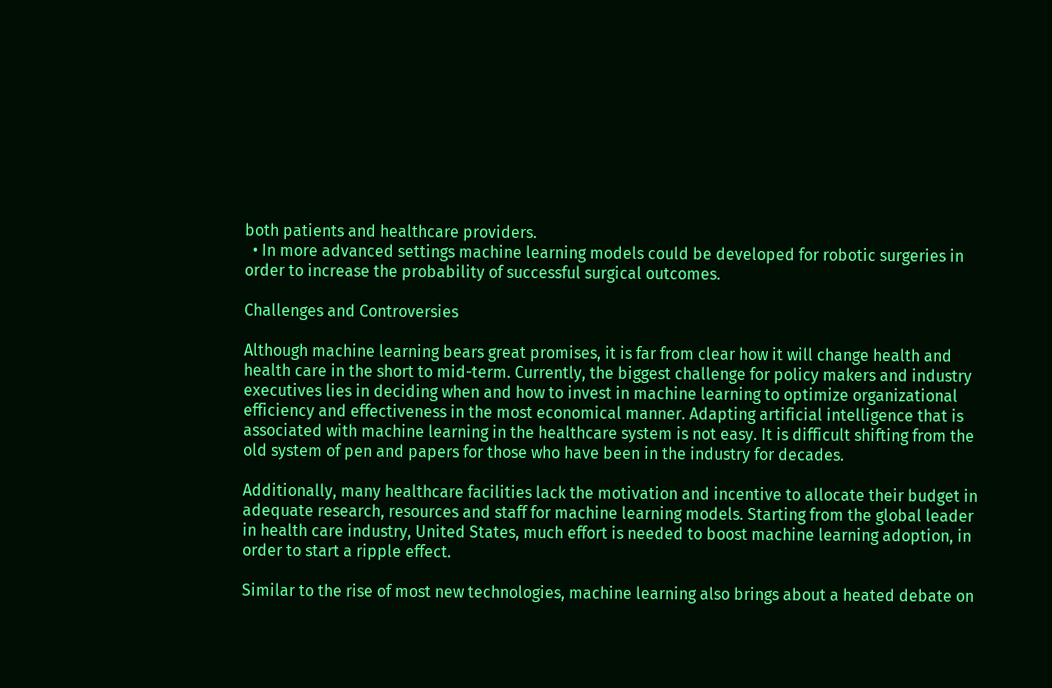both patients and healthcare providers.
  • In more advanced settings machine learning models could be developed for robotic surgeries in order to increase the probability of successful surgical outcomes.

Challenges and Controversies

Although machine learning bears great promises, it is far from clear how it will change health and health care in the short to mid-term. Currently, the biggest challenge for policy makers and industry executives lies in deciding when and how to invest in machine learning to optimize organizational efficiency and effectiveness in the most economical manner. Adapting artificial intelligence that is associated with machine learning in the healthcare system is not easy. It is difficult shifting from the old system of pen and papers for those who have been in the industry for decades.

Additionally, many healthcare facilities lack the motivation and incentive to allocate their budget in adequate research, resources and staff for machine learning models. Starting from the global leader in health care industry, United States, much effort is needed to boost machine learning adoption, in order to start a ripple effect.

Similar to the rise of most new technologies, machine learning also brings about a heated debate on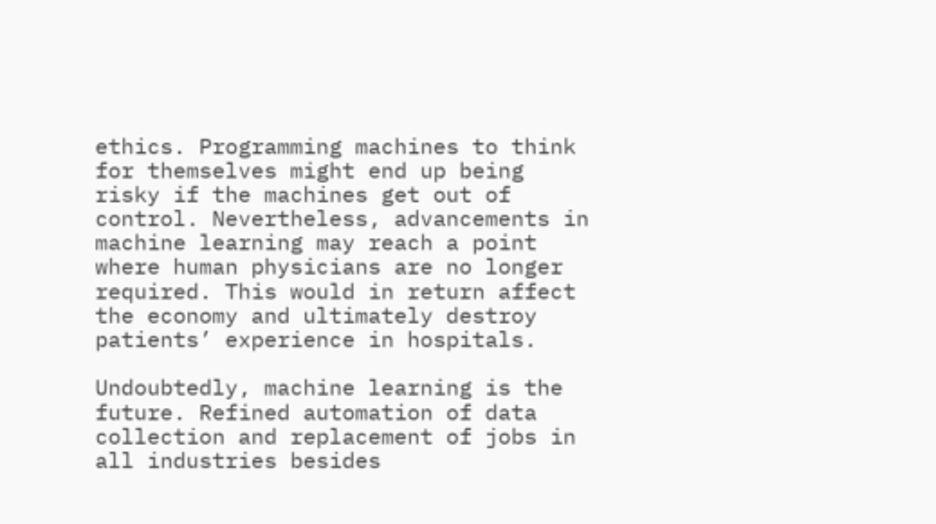ethics. Programming machines to think for themselves might end up being risky if the machines get out of control. Nevertheless, advancements in machine learning may reach a point where human physicians are no longer required. This would in return affect the economy and ultimately destroy patients’ experience in hospitals.

Undoubtedly, machine learning is the future. Refined automation of data collection and replacement of jobs in all industries besides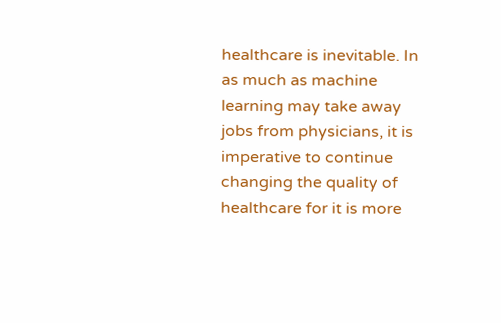healthcare is inevitable. In as much as machine learning may take away jobs from physicians, it is imperative to continue changing the quality of healthcare for it is more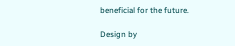beneficial for the future.

Design by